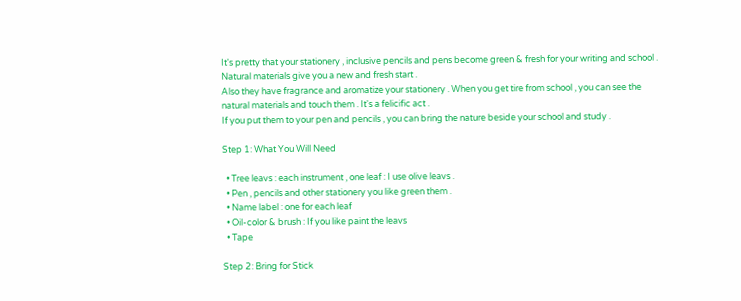It's pretty that your stationery , inclusive pencils and pens become green & fresh for your writing and school . Natural materials give you a new and fresh start .
Also they have fragrance and aromatize your stationery . When you get tire from school , you can see the natural materials and touch them . It's a felicific act .
If you put them to your pen and pencils , you can bring the nature beside your school and study .

Step 1: What You Will Need

  • Tree leavs : each instrument , one leaf : I use olive leavs .
  • Pen , pencils and other stationery you like green them .
  • Name label : one for each leaf
  • Oil-color & brush : If you like paint the leavs
  • Tape

Step 2: Bring for Stick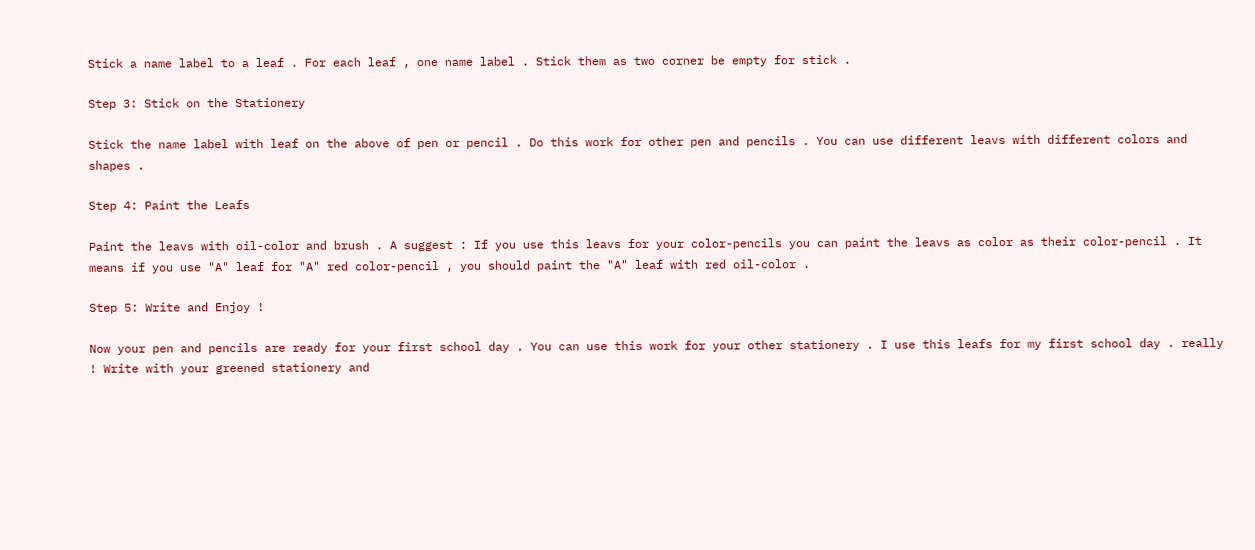Stick a name label to a leaf . For each leaf , one name label . Stick them as two corner be empty for stick .

Step 3: Stick on the Stationery

Stick the name label with leaf on the above of pen or pencil . Do this work for other pen and pencils . You can use different leavs with different colors and shapes .

Step 4: Paint the Leafs

Paint the leavs with oil-color and brush . A suggest : If you use this leavs for your color-pencils you can paint the leavs as color as their color-pencil . It means if you use "A" leaf for "A" red color-pencil , you should paint the "A" leaf with red oil-color .

Step 5: Write and Enjoy !

Now your pen and pencils are ready for your first school day . You can use this work for your other stationery . I use this leafs for my first school day . really ! Write with your greened stationery and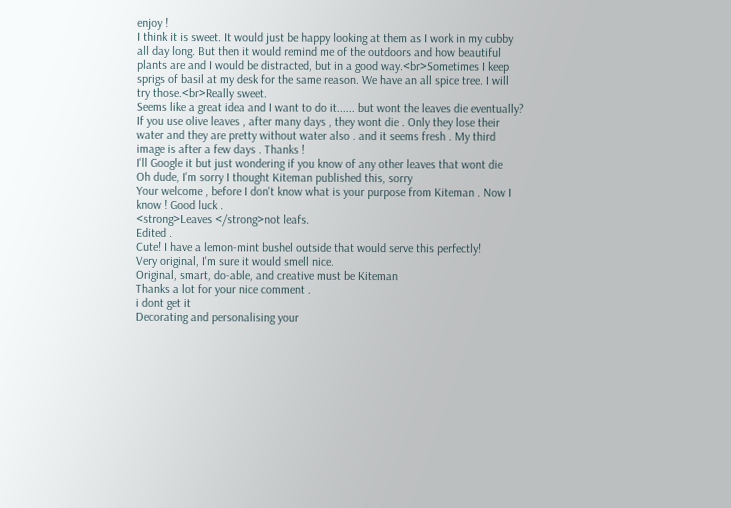enjoy !
I think it is sweet. It would just be happy looking at them as I work in my cubby all day long. But then it would remind me of the outdoors and how beautiful plants are and I would be distracted, but in a good way.<br>Sometimes I keep sprigs of basil at my desk for the same reason. We have an all spice tree. I will try those.<br>Really sweet.
Seems like a great idea and I want to do it...... but wont the leaves die eventually?
If you use olive leaves , after many days , they wont die . Only they lose their water and they are pretty without water also . and it seems fresh . My third image is after a few days . Thanks !
I'll Google it but just wondering if you know of any other leaves that wont die
Oh dude, I'm sorry I thought Kiteman published this, sorry
Your welcome , before I don't know what is your purpose from Kiteman . Now I know ! Good luck .
<strong>Leaves </strong>not leafs.
Edited .
Cute! I have a lemon-mint bushel outside that would serve this perfectly!
Very original, I'm sure it would smell nice.
Original, smart, do-able, and creative must be Kiteman
Thanks a lot for your nice comment .
i dont get it
Decorating and personalising your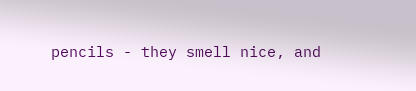pencils - they smell nice, and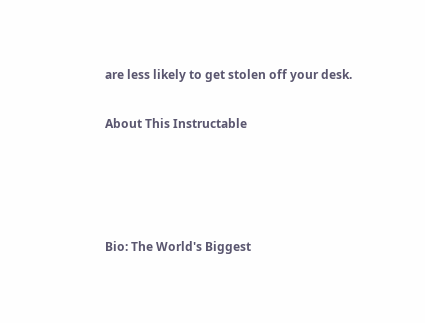are less likely to get stolen off your desk.

About This Instructable




Bio: The World's Biggest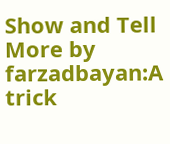Show and Tell
More by farzadbayan:A trick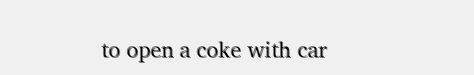to open a coke with car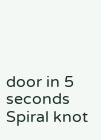door in 5 seconds Spiral knot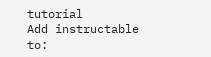tutorial
Add instructable to: